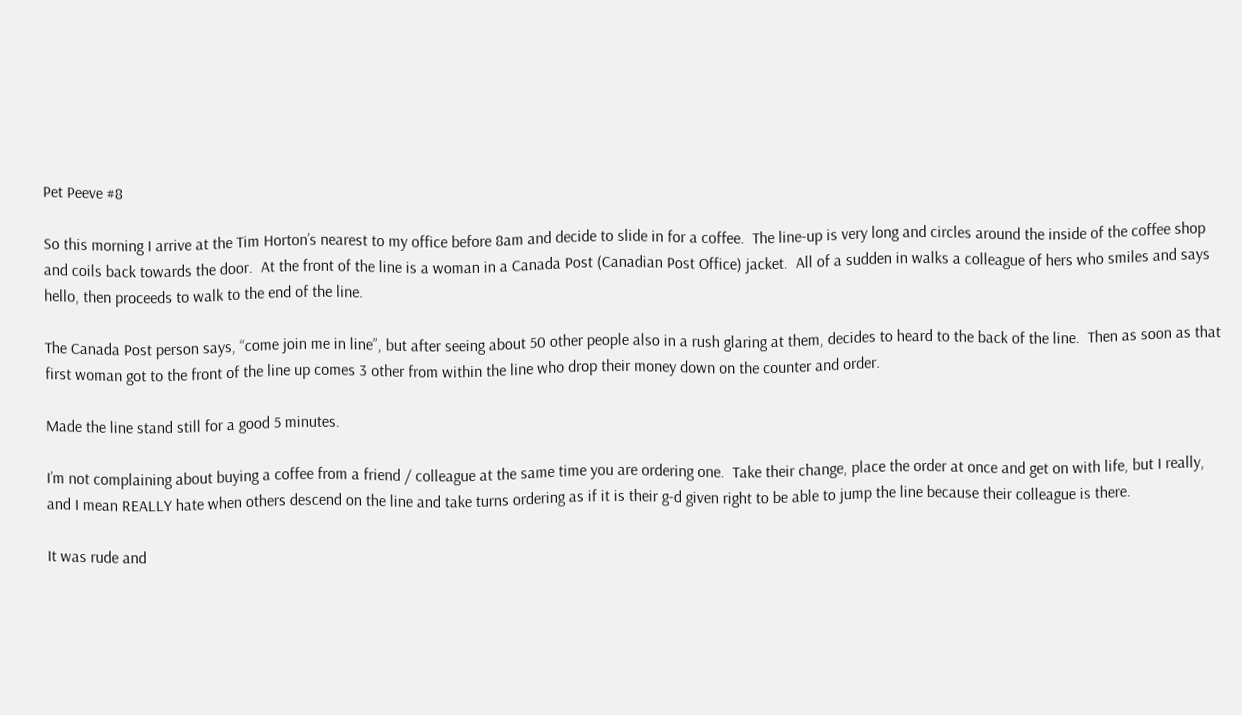Pet Peeve #8

So this morning I arrive at the Tim Horton’s nearest to my office before 8am and decide to slide in for a coffee.  The line-up is very long and circles around the inside of the coffee shop and coils back towards the door.  At the front of the line is a woman in a Canada Post (Canadian Post Office) jacket.  All of a sudden in walks a colleague of hers who smiles and says hello, then proceeds to walk to the end of the line.

The Canada Post person says, “come join me in line”, but after seeing about 50 other people also in a rush glaring at them, decides to heard to the back of the line.  Then as soon as that first woman got to the front of the line up comes 3 other from within the line who drop their money down on the counter and order.

Made the line stand still for a good 5 minutes.

I’m not complaining about buying a coffee from a friend / colleague at the same time you are ordering one.  Take their change, place the order at once and get on with life, but I really, and I mean REALLY hate when others descend on the line and take turns ordering as if it is their g-d given right to be able to jump the line because their colleague is there.

It was rude and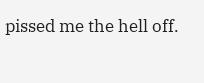pissed me the hell off.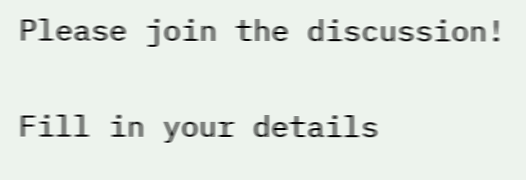Please join the discussion!

Fill in your details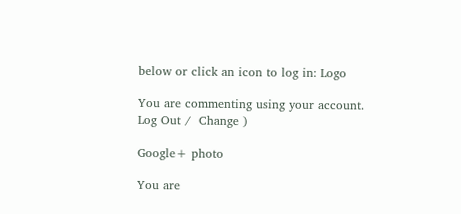below or click an icon to log in: Logo

You are commenting using your account. Log Out /  Change )

Google+ photo

You are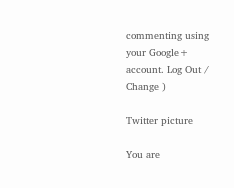commenting using your Google+ account. Log Out /  Change )

Twitter picture

You are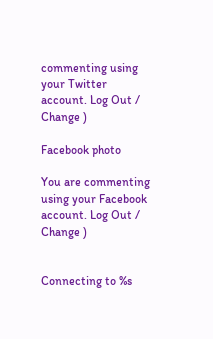commenting using your Twitter account. Log Out /  Change )

Facebook photo

You are commenting using your Facebook account. Log Out /  Change )


Connecting to %s